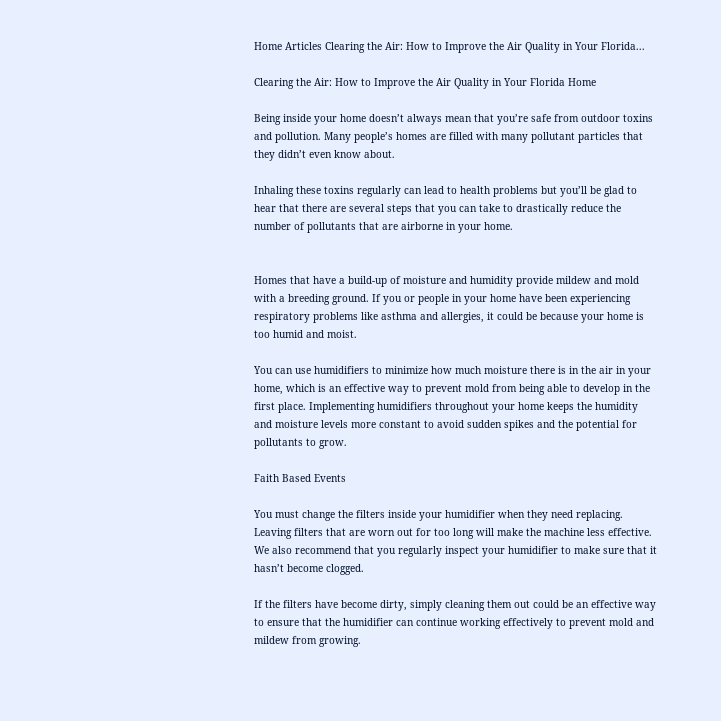Home Articles Clearing the Air: How to Improve the Air Quality in Your Florida...

Clearing the Air: How to Improve the Air Quality in Your Florida Home

Being inside your home doesn’t always mean that you’re safe from outdoor toxins and pollution. Many people’s homes are filled with many pollutant particles that they didn’t even know about.

Inhaling these toxins regularly can lead to health problems but you’ll be glad to hear that there are several steps that you can take to drastically reduce the number of pollutants that are airborne in your home.


Homes that have a build-up of moisture and humidity provide mildew and mold with a breeding ground. If you or people in your home have been experiencing respiratory problems like asthma and allergies, it could be because your home is too humid and moist.

You can use humidifiers to minimize how much moisture there is in the air in your home, which is an effective way to prevent mold from being able to develop in the first place. Implementing humidifiers throughout your home keeps the humidity and moisture levels more constant to avoid sudden spikes and the potential for pollutants to grow.

Faith Based Events

You must change the filters inside your humidifier when they need replacing. Leaving filters that are worn out for too long will make the machine less effective. We also recommend that you regularly inspect your humidifier to make sure that it hasn’t become clogged.

If the filters have become dirty, simply cleaning them out could be an effective way to ensure that the humidifier can continue working effectively to prevent mold and mildew from growing.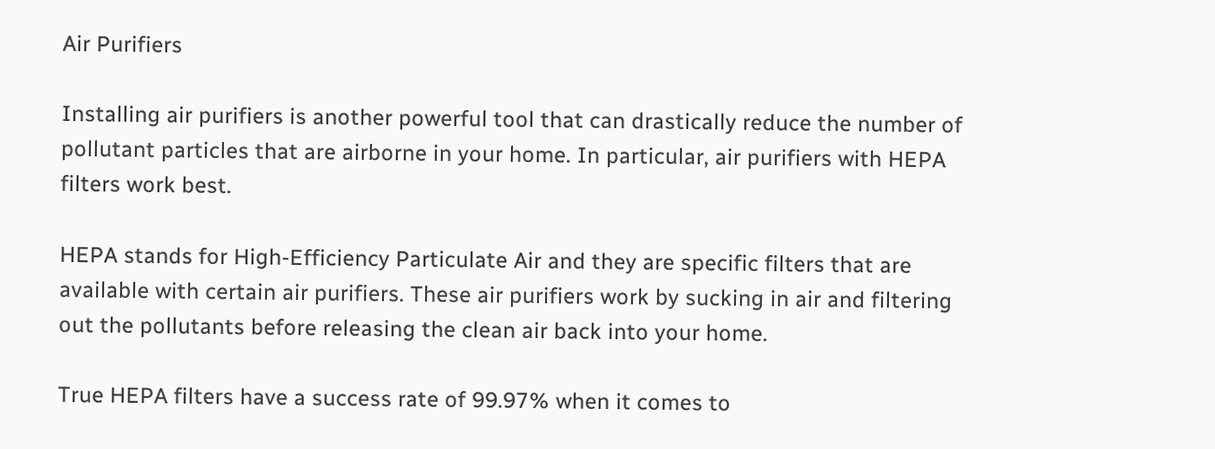Air Purifiers

Installing air purifiers is another powerful tool that can drastically reduce the number of pollutant particles that are airborne in your home. In particular, air purifiers with HEPA filters work best.

HEPA stands for High-Efficiency Particulate Air and they are specific filters that are available with certain air purifiers. These air purifiers work by sucking in air and filtering out the pollutants before releasing the clean air back into your home.

True HEPA filters have a success rate of 99.97% when it comes to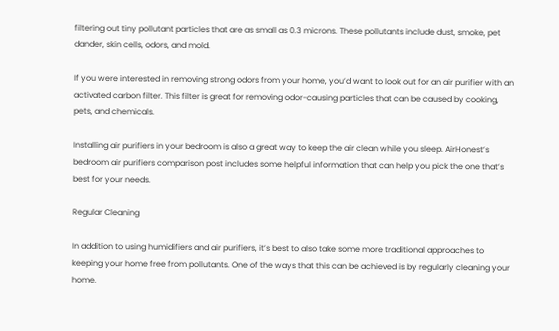filtering out tiny pollutant particles that are as small as 0.3 microns. These pollutants include dust, smoke, pet dander, skin cells, odors, and mold.

If you were interested in removing strong odors from your home, you’d want to look out for an air purifier with an activated carbon filter. This filter is great for removing odor-causing particles that can be caused by cooking, pets, and chemicals.

Installing air purifiers in your bedroom is also a great way to keep the air clean while you sleep. AirHonest’s bedroom air purifiers comparison post includes some helpful information that can help you pick the one that’s best for your needs.

Regular Cleaning

In addition to using humidifiers and air purifiers, it’s best to also take some more traditional approaches to keeping your home free from pollutants. One of the ways that this can be achieved is by regularly cleaning your home.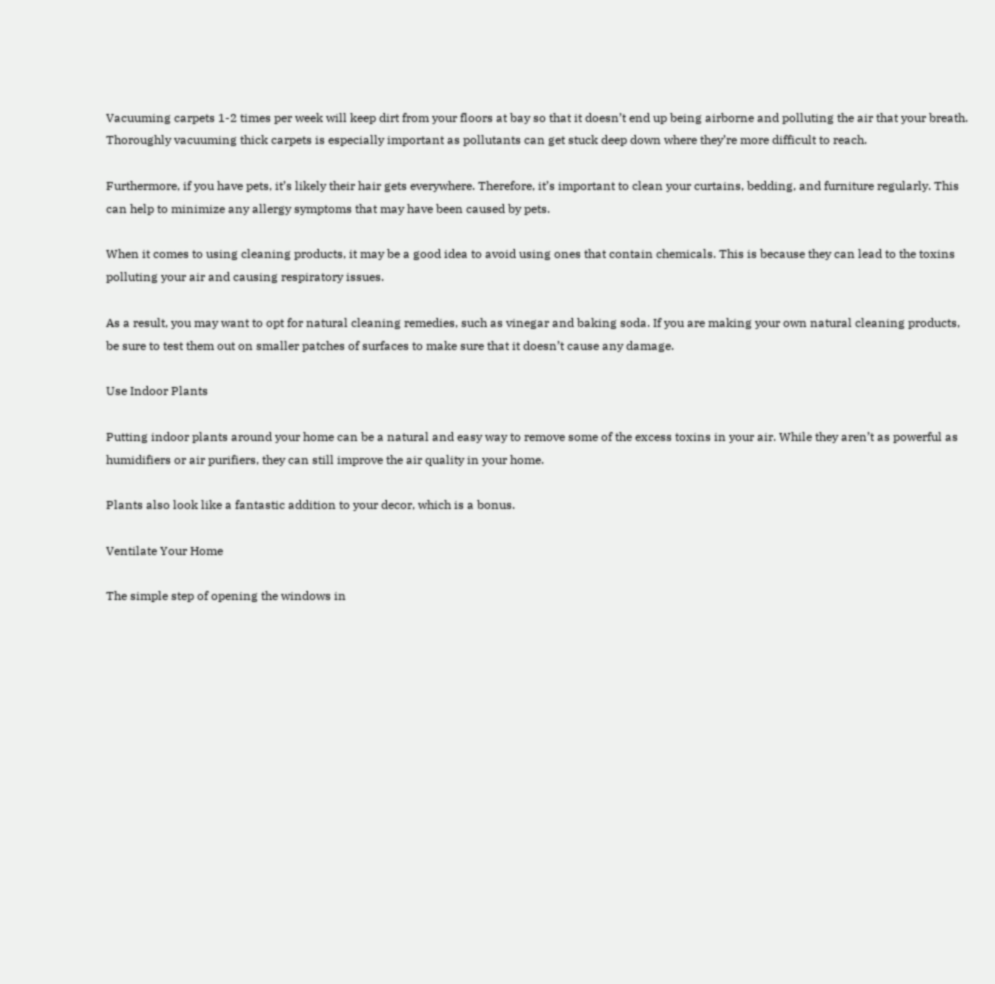Vacuuming carpets 1-2 times per week will keep dirt from your floors at bay so that it doesn’t end up being airborne and polluting the air that your breath. Thoroughly vacuuming thick carpets is especially important as pollutants can get stuck deep down where they’re more difficult to reach.

Furthermore, if you have pets, it’s likely their hair gets everywhere. Therefore, it’s important to clean your curtains, bedding, and furniture regularly. This can help to minimize any allergy symptoms that may have been caused by pets.

When it comes to using cleaning products, it may be a good idea to avoid using ones that contain chemicals. This is because they can lead to the toxins polluting your air and causing respiratory issues.

As a result, you may want to opt for natural cleaning remedies, such as vinegar and baking soda. If you are making your own natural cleaning products, be sure to test them out on smaller patches of surfaces to make sure that it doesn’t cause any damage.

Use Indoor Plants

Putting indoor plants around your home can be a natural and easy way to remove some of the excess toxins in your air. While they aren’t as powerful as humidifiers or air purifiers, they can still improve the air quality in your home.

Plants also look like a fantastic addition to your decor, which is a bonus.

Ventilate Your Home

The simple step of opening the windows in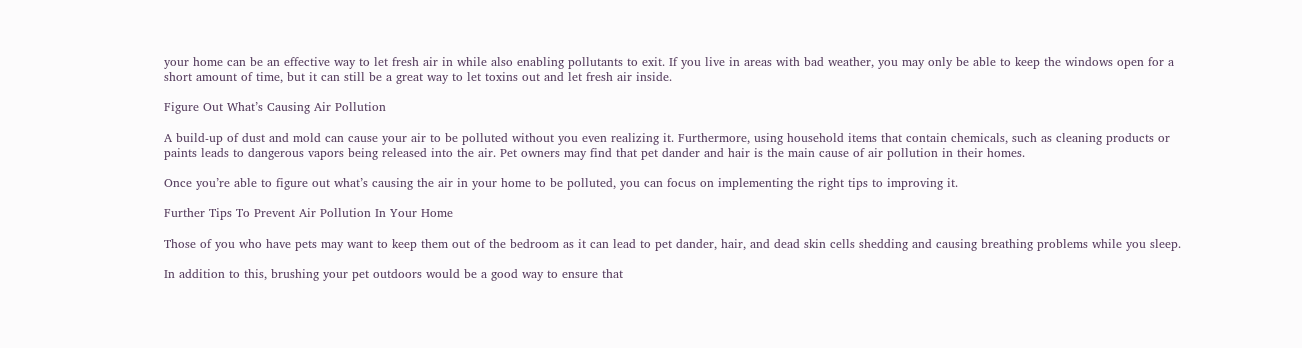your home can be an effective way to let fresh air in while also enabling pollutants to exit. If you live in areas with bad weather, you may only be able to keep the windows open for a short amount of time, but it can still be a great way to let toxins out and let fresh air inside.

Figure Out What’s Causing Air Pollution

A build-up of dust and mold can cause your air to be polluted without you even realizing it. Furthermore, using household items that contain chemicals, such as cleaning products or paints leads to dangerous vapors being released into the air. Pet owners may find that pet dander and hair is the main cause of air pollution in their homes.

Once you’re able to figure out what’s causing the air in your home to be polluted, you can focus on implementing the right tips to improving it.

Further Tips To Prevent Air Pollution In Your Home

Those of you who have pets may want to keep them out of the bedroom as it can lead to pet dander, hair, and dead skin cells shedding and causing breathing problems while you sleep.

In addition to this, brushing your pet outdoors would be a good way to ensure that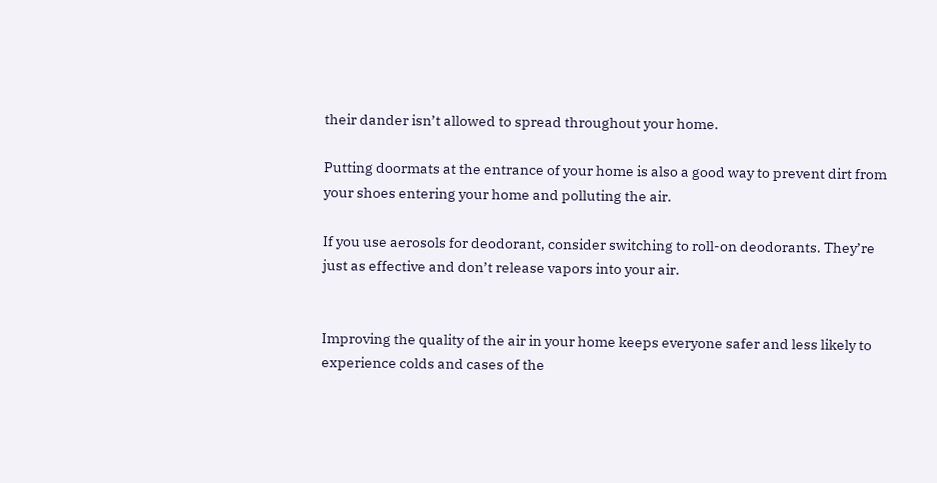their dander isn’t allowed to spread throughout your home.

Putting doormats at the entrance of your home is also a good way to prevent dirt from your shoes entering your home and polluting the air.

If you use aerosols for deodorant, consider switching to roll-on deodorants. They’re just as effective and don’t release vapors into your air.


Improving the quality of the air in your home keeps everyone safer and less likely to experience colds and cases of the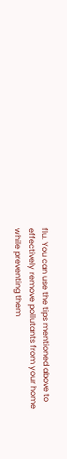flu. You can use the tips mentioned above to effectively remove pollutants from your home while preventing them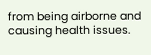from being airborne and causing health issues.